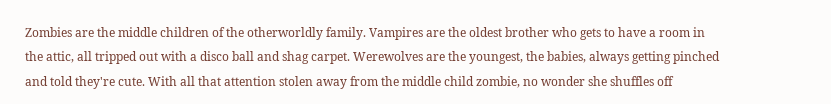Zombies are the middle children of the otherworldly family. Vampires are the oldest brother who gets to have a room in the attic, all tripped out with a disco ball and shag carpet. Werewolves are the youngest, the babies, always getting pinched and told they're cute. With all that attention stolen away from the middle child zombie, no wonder she shuffles off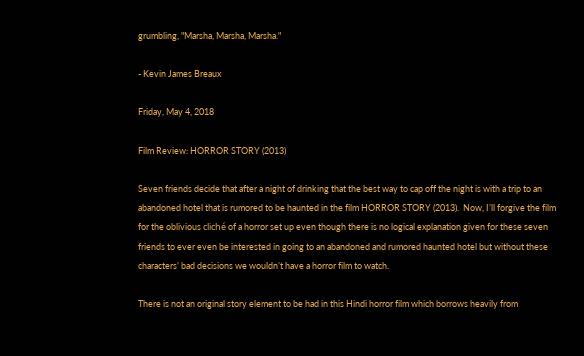grumbling, "Marsha, Marsha, Marsha."

- Kevin James Breaux

Friday, May 4, 2018

Film Review: HORROR STORY (2013)

Seven friends decide that after a night of drinking that the best way to cap off the night is with a trip to an abandoned hotel that is rumored to be haunted in the film HORROR STORY (2013).  Now, I’ll forgive the film for the oblivious cliché of a horror set up even though there is no logical explanation given for these seven friends to ever even be interested in going to an abandoned and rumored haunted hotel but without these characters’ bad decisions we wouldn’t have a horror film to watch.

There is not an original story element to be had in this Hindi horror film which borrows heavily from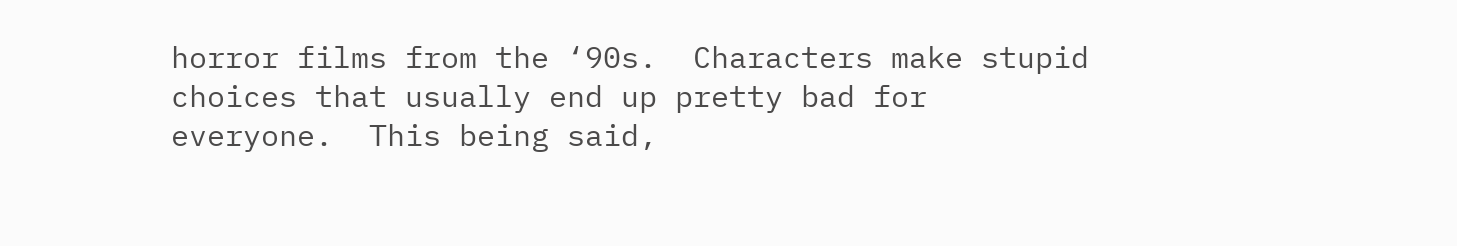horror films from the ‘90s.  Characters make stupid choices that usually end up pretty bad for everyone.  This being said,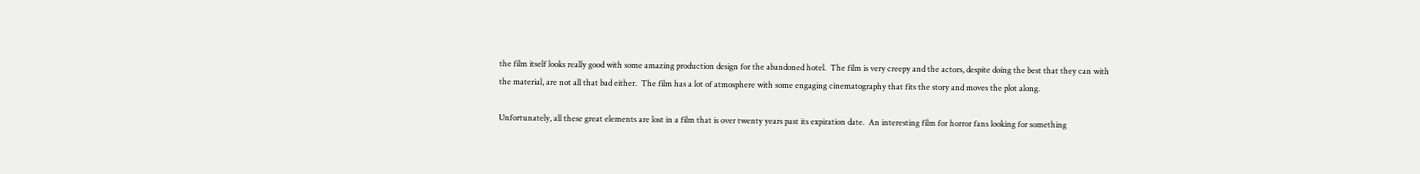the film itself looks really good with some amazing production design for the abandoned hotel.  The film is very creepy and the actors, despite doing the best that they can with the material, are not all that bad either.  The film has a lot of atmosphere with some engaging cinematography that fits the story and moves the plot along.

Unfortunately, all these great elements are lost in a film that is over twenty years past its expiration date.  An interesting film for horror fans looking for something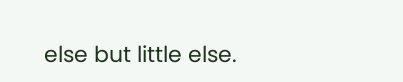else but little else.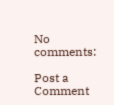No comments:

Post a Comment